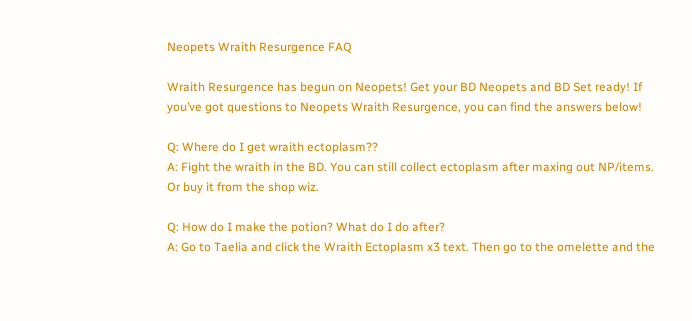Neopets Wraith Resurgence FAQ

Wraith Resurgence has begun on Neopets! Get your BD Neopets and BD Set ready! If you’ve got questions to Neopets Wraith Resurgence, you can find the answers below!

Q: Where do I get wraith ectoplasm??
A: Fight the wraith in the BD. You can still collect ectoplasm after maxing out NP/items. Or buy it from the shop wiz.

Q: How do I make the potion? What do I do after?
A: Go to Taelia and click the Wraith Ectoplasm x3 text. Then go to the omelette and the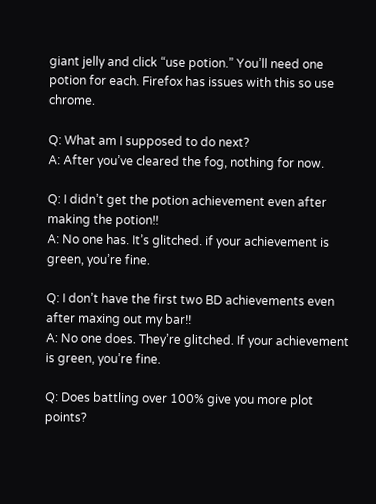giant jelly and click “use potion.” You’ll need one potion for each. Firefox has issues with this so use chrome.

Q: What am I supposed to do next?
A: After you’ve cleared the fog, nothing for now.

Q: I didn’t get the potion achievement even after making the potion!!
A: No one has. It’s glitched. if your achievement is green, you’re fine.

Q: I don’t have the first two BD achievements even after maxing out my bar!!
A: No one does. They’re glitched. If your achievement is green, you’re fine.

Q: Does battling over 100% give you more plot points?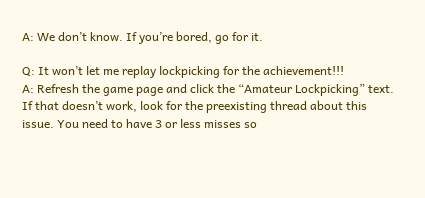A: We don’t know. If you’re bored, go for it.

Q: It won’t let me replay lockpicking for the achievement!!!
A: Refresh the game page and click the “Amateur Lockpicking” text. If that doesn’t work, look for the preexisting thread about this issue. You need to have 3 or less misses so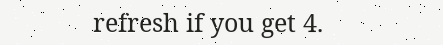refresh if you get 4.